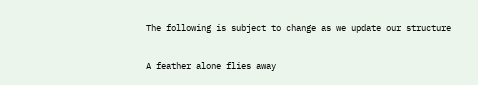The following is subject to change as we update our structure

A feather alone flies away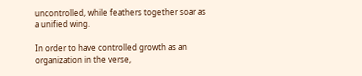uncontrolled, while feathers together soar as a unified wing.

In order to have controlled growth as an organization in the verse,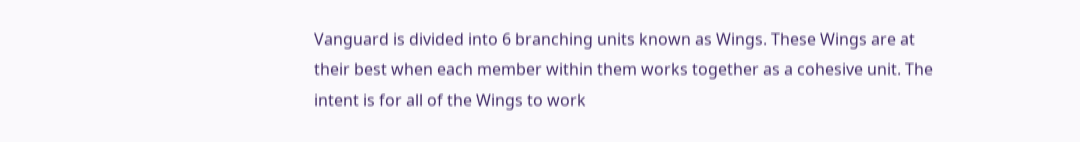Vanguard is divided into 6 branching units known as Wings. These Wings are at their best when each member within them works together as a cohesive unit. The intent is for all of the Wings to work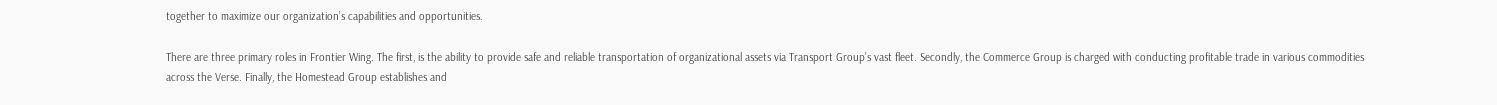together to maximize our organization’s capabilities and opportunities.

There are three primary roles in Frontier Wing. The first, is the ability to provide safe and reliable transportation of organizational assets via Transport Group’s vast fleet. Secondly, the Commerce Group is charged with conducting profitable trade in various commodities across the Verse. Finally, the Homestead Group establishes and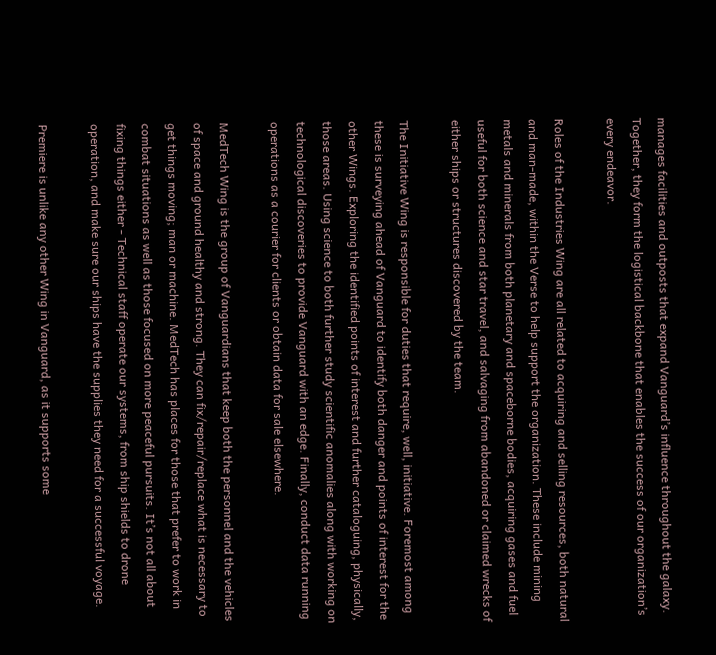manages facilities and outposts that expand Vanguard’s influence throughout the galaxy. Together, they form the logistical backbone that enables the success of our organization’s every endeavor.

Roles of the Industries Wing are all related to acquiring and selling resources, both natural and man-made, within the Verse to help support the organization. These include mining metals and minerals from both planetary and spaceborne bodies, acquiring gases and fuel useful for both science and star travel, and salvaging from abandoned or claimed wrecks of either ships or structures discovered by the team.

The Initiative Wing is responsible for duties that require, well, initiative. Foremost among these is surveying ahead of Vanguard to identify both danger and points of interest for the other Wings. Exploring the identified points of interest and further cataloguing, physically, those areas. Using science to both further study scientific anomalies along with working on technological discoveries to provide Vanguard with an edge. Finally, conduct data running operations as a courier for clients or obtain data for sale elsewhere.

MedTech Wing is the group of Vanguardians that keep both the personnel and the vehicles of space and ground healthy and strong. They can fix/repair/replace what is necessary to get things moving; man or machine. MedTech has places for those that prefer to work in combat situations as well as those focused on more peaceful pursuits. It’s not all about fixing things either - Technical staff operate our systems, from ship shields to drone operation, and make sure our ships have the supplies they need for a successful voyage.

Premiere is unlike any other Wing in Vanguard, as it supports some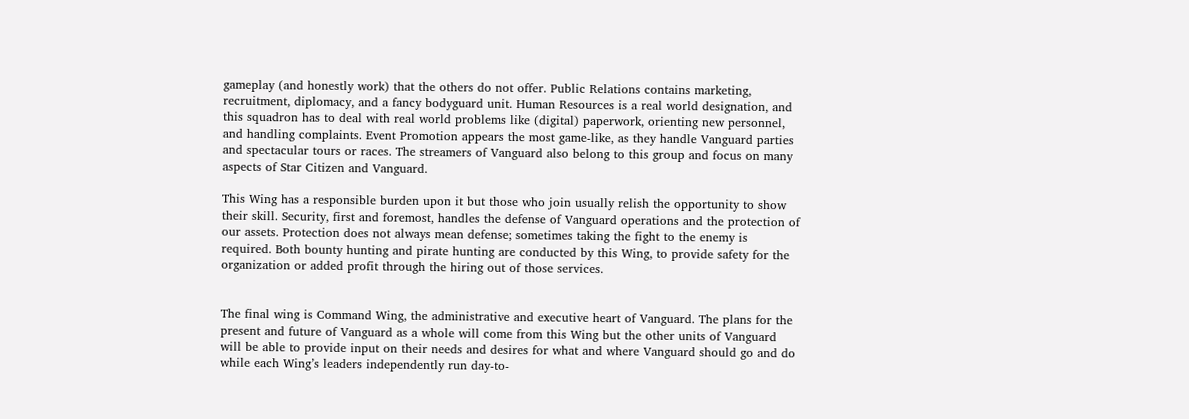gameplay (and honestly work) that the others do not offer. Public Relations contains marketing, recruitment, diplomacy, and a fancy bodyguard unit. Human Resources is a real world designation, and this squadron has to deal with real world problems like (digital) paperwork, orienting new personnel, and handling complaints. Event Promotion appears the most game-like, as they handle Vanguard parties and spectacular tours or races. The streamers of Vanguard also belong to this group and focus on many aspects of Star Citizen and Vanguard.

This Wing has a responsible burden upon it but those who join usually relish the opportunity to show their skill. Security, first and foremost, handles the defense of Vanguard operations and the protection of our assets. Protection does not always mean defense; sometimes taking the fight to the enemy is required. Both bounty hunting and pirate hunting are conducted by this Wing, to provide safety for the organization or added profit through the hiring out of those services.


The final wing is Command Wing, the administrative and executive heart of Vanguard. The plans for the present and future of Vanguard as a whole will come from this Wing but the other units of Vanguard will be able to provide input on their needs and desires for what and where Vanguard should go and do while each Wing’s leaders independently run day-to-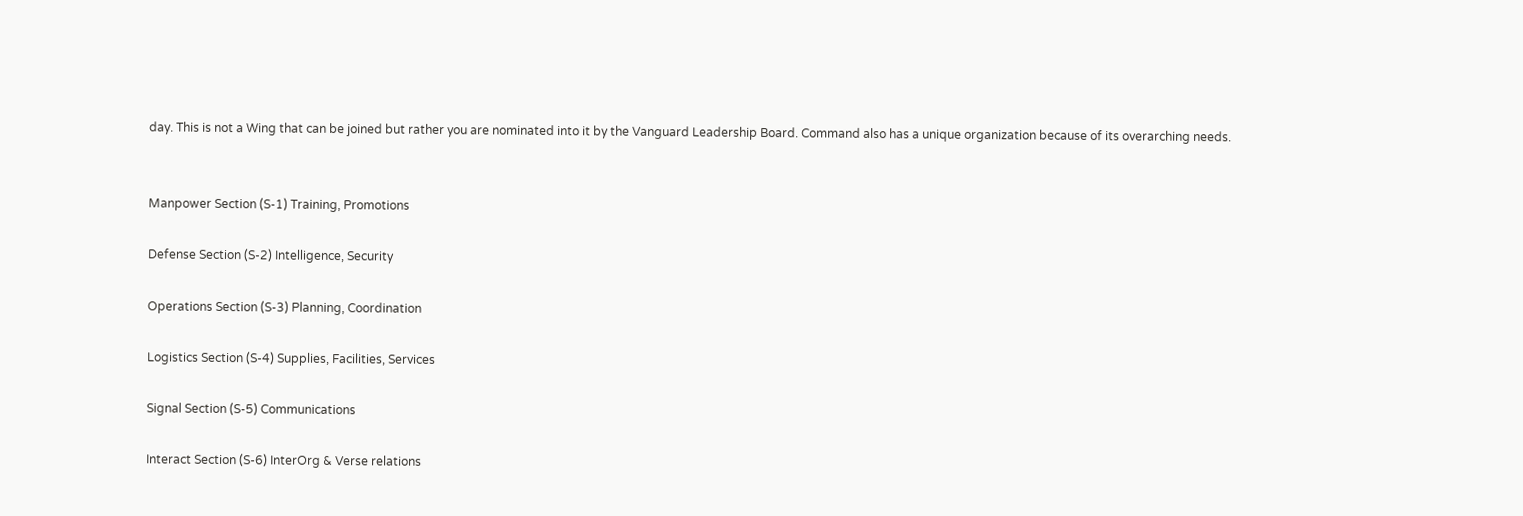day. This is not a Wing that can be joined but rather you are nominated into it by the Vanguard Leadership Board. Command also has a unique organization because of its overarching needs.


Manpower Section (S-1) Training, Promotions

Defense Section (S-2) Intelligence, Security

Operations Section (S-3) Planning, Coordination

Logistics Section (S-4) Supplies, Facilities, Services

Signal Section (S-5) Communications

Interact Section (S-6) InterOrg & Verse relations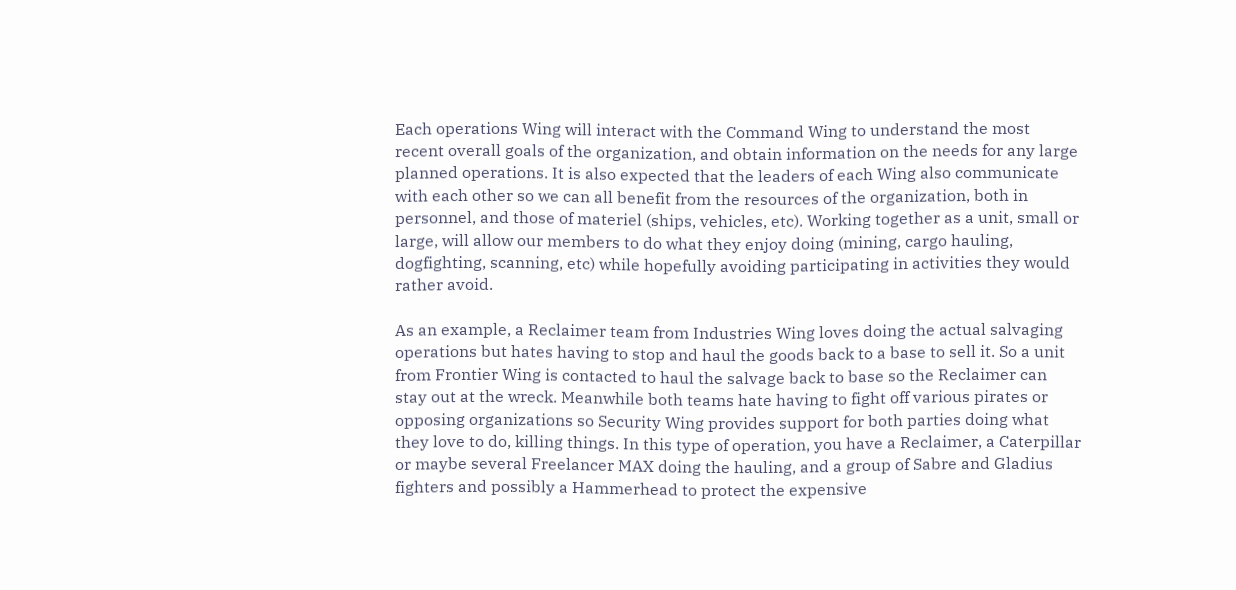Each operations Wing will interact with the Command Wing to understand the most recent overall goals of the organization, and obtain information on the needs for any large planned operations. It is also expected that the leaders of each Wing also communicate with each other so we can all benefit from the resources of the organization, both in personnel, and those of materiel (ships, vehicles, etc). Working together as a unit, small or large, will allow our members to do what they enjoy doing (mining, cargo hauling, dogfighting, scanning, etc) while hopefully avoiding participating in activities they would rather avoid.

As an example, a Reclaimer team from Industries Wing loves doing the actual salvaging operations but hates having to stop and haul the goods back to a base to sell it. So a unit from Frontier Wing is contacted to haul the salvage back to base so the Reclaimer can stay out at the wreck. Meanwhile both teams hate having to fight off various pirates or opposing organizations so Security Wing provides support for both parties doing what they love to do, killing things. In this type of operation, you have a Reclaimer, a Caterpillar or maybe several Freelancer MAX doing the hauling, and a group of Sabre and Gladius fighters and possibly a Hammerhead to protect the expensive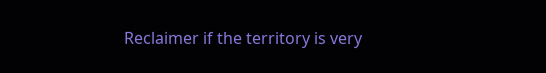Reclaimer if the territory is very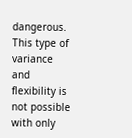dangerous. This type of variance and flexibility is not possible with only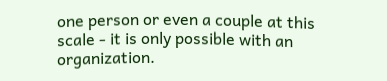one person or even a couple at this scale - it is only possible with an organization.